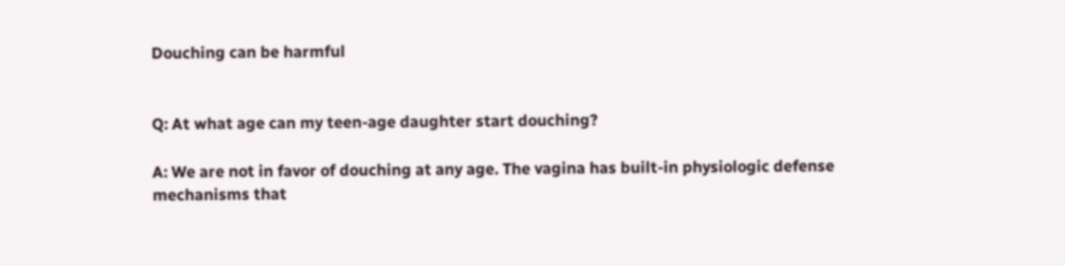Douching can be harmful


Q: At what age can my teen-age daughter start douching?

A: We are not in favor of douching at any age. The vagina has built-in physiologic defense mechanisms that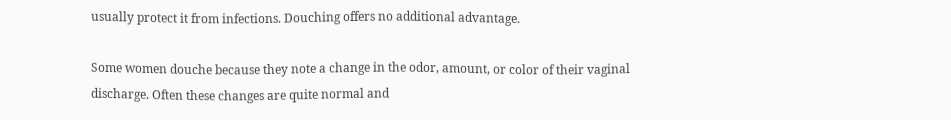usually protect it from infections. Douching offers no additional advantage.

Some women douche because they note a change in the odor, amount, or color of their vaginal discharge. Often these changes are quite normal and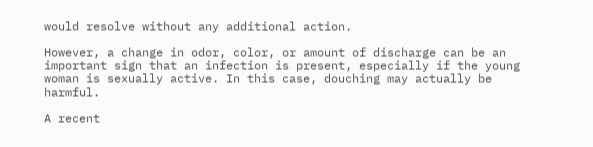would resolve without any additional action.

However, a change in odor, color, or amount of discharge can be an important sign that an infection is present, especially if the young woman is sexually active. In this case, douching may actually be harmful.

A recent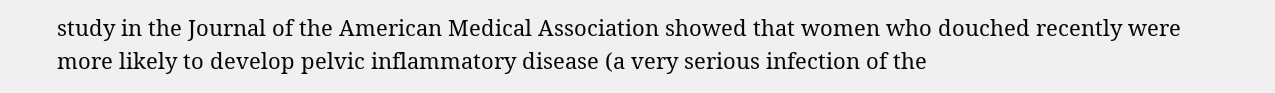study in the Journal of the American Medical Association showed that women who douched recently were more likely to develop pelvic inflammatory disease (a very serious infection of the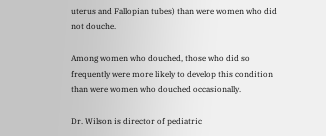uterus and Fallopian tubes) than were women who did not douche.

Among women who douched, those who did so frequently were more likely to develop this condition than were women who douched occasionally.

Dr. Wilson is director of pediatric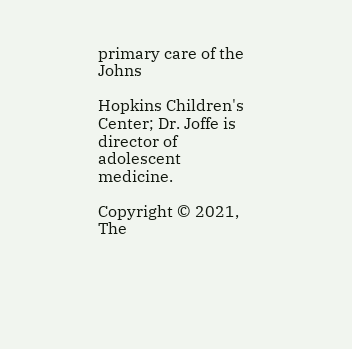primary care of the Johns

Hopkins Children's Center; Dr. Joffe is director of adolescent medicine.

Copyright © 2021, The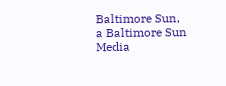Baltimore Sun, a Baltimore Sun Media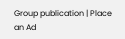Group publication | Place an Ad